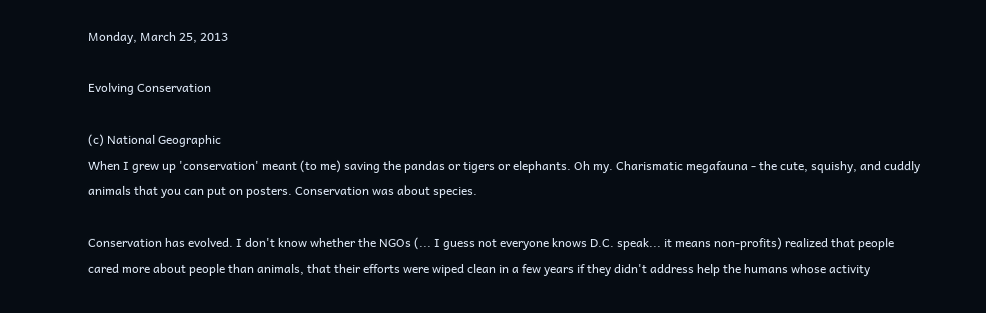Monday, March 25, 2013

Evolving Conservation

(c) National Geographic
When I grew up 'conservation' meant (to me) saving the pandas or tigers or elephants. Oh my. Charismatic megafauna - the cute, squishy, and cuddly animals that you can put on posters. Conservation was about species.

Conservation has evolved. I don't know whether the NGOs (... I guess not everyone knows D.C. speak... it means non-profits) realized that people cared more about people than animals, that their efforts were wiped clean in a few years if they didn't address help the humans whose activity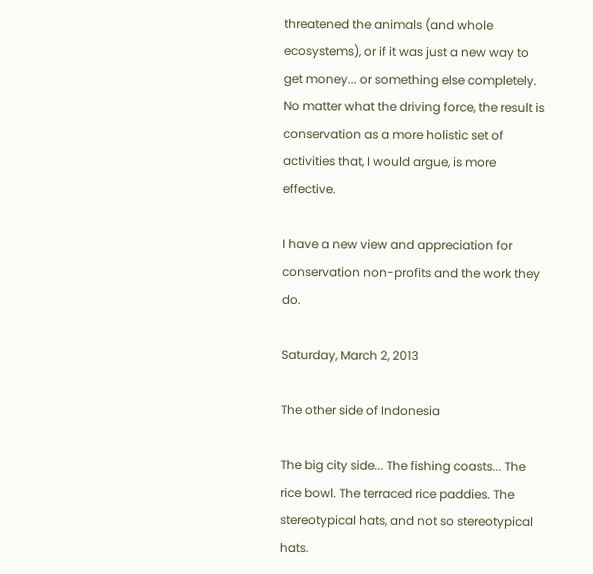threatened the animals (and whole ecosystems), or if it was just a new way to get money... or something else completely. No matter what the driving force, the result is conservation as a more holistic set of activities that, I would argue, is more effective.

I have a new view and appreciation for conservation non-profits and the work they do.

Saturday, March 2, 2013

The other side of Indonesia

The big city side... The fishing coasts... The rice bowl. The terraced rice paddies. The stereotypical hats, and not so stereotypical hats.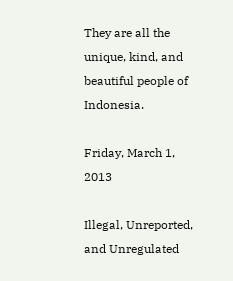They are all the unique, kind, and beautiful people of Indonesia.

Friday, March 1, 2013

Illegal, Unreported, and Unregulated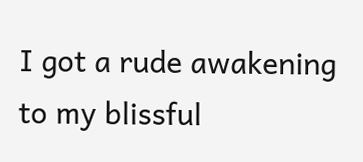I got a rude awakening to my blissful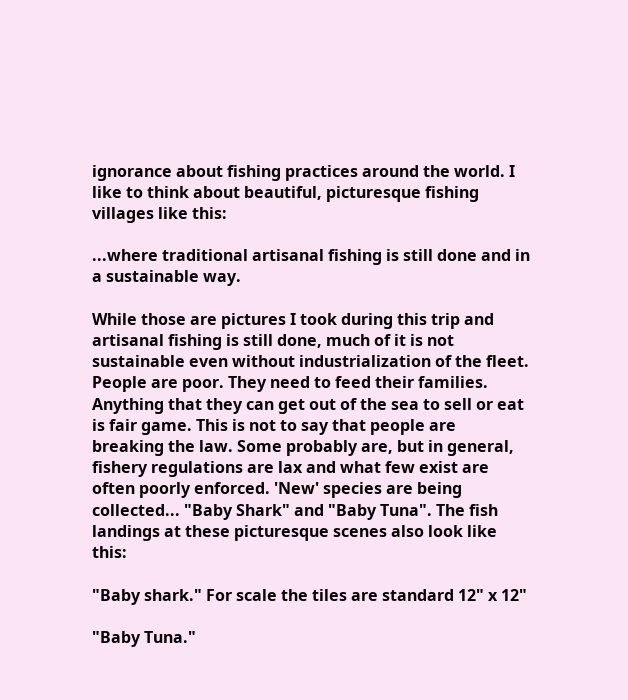ignorance about fishing practices around the world. I like to think about beautiful, picturesque fishing villages like this:

...where traditional artisanal fishing is still done and in a sustainable way.

While those are pictures I took during this trip and artisanal fishing is still done, much of it is not sustainable even without industrialization of the fleet. People are poor. They need to feed their families. Anything that they can get out of the sea to sell or eat is fair game. This is not to say that people are breaking the law. Some probably are, but in general, fishery regulations are lax and what few exist are often poorly enforced. 'New' species are being collected... "Baby Shark" and "Baby Tuna". The fish landings at these picturesque scenes also look like this:

"Baby shark." For scale the tiles are standard 12" x 12"

"Baby Tuna."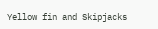Yellow fin and Skipjacks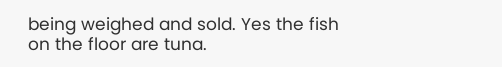being weighed and sold. Yes the fish on the floor are tuna.